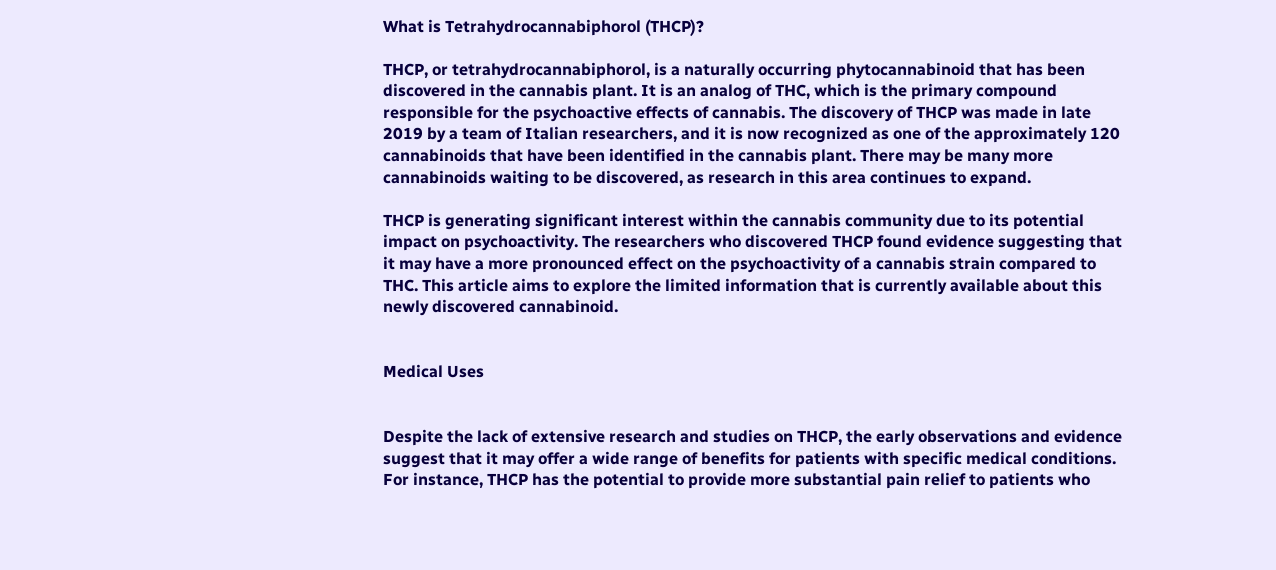What is Tetrahydrocannabiphorol (THCP)?

THCP, or tetrahydrocannabiphorol, is a naturally occurring phytocannabinoid that has been discovered in the cannabis plant. It is an analog of THC, which is the primary compound responsible for the psychoactive effects of cannabis. The discovery of THCP was made in late 2019 by a team of Italian researchers, and it is now recognized as one of the approximately 120 cannabinoids that have been identified in the cannabis plant. There may be many more cannabinoids waiting to be discovered, as research in this area continues to expand.

THCP is generating significant interest within the cannabis community due to its potential impact on psychoactivity. The researchers who discovered THCP found evidence suggesting that it may have a more pronounced effect on the psychoactivity of a cannabis strain compared to THC. This article aims to explore the limited information that is currently available about this newly discovered cannabinoid.


Medical Uses


Despite the lack of extensive research and studies on THCP, the early observations and evidence suggest that it may offer a wide range of benefits for patients with specific medical conditions. For instance, THCP has the potential to provide more substantial pain relief to patients who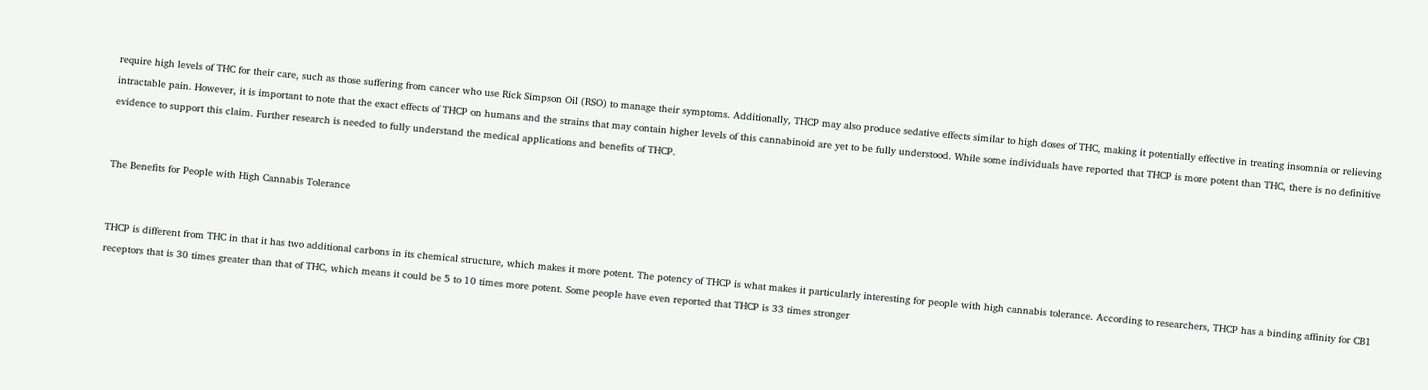require high levels of THC for their care, such as those suffering from cancer who use Rick Simpson Oil (RSO) to manage their symptoms. Additionally, THCP may also produce sedative effects similar to high doses of THC, making it potentially effective in treating insomnia or relieving intractable pain. However, it is important to note that the exact effects of THCP on humans and the strains that may contain higher levels of this cannabinoid are yet to be fully understood. While some individuals have reported that THCP is more potent than THC, there is no definitive evidence to support this claim. Further research is needed to fully understand the medical applications and benefits of THCP.


The Benefits for People with High Cannabis Tolerance


THCP is different from THC in that it has two additional carbons in its chemical structure, which makes it more potent. The potency of THCP is what makes it particularly interesting for people with high cannabis tolerance. According to researchers, THCP has a binding affinity for CB1 receptors that is 30 times greater than that of THC, which means it could be 5 to 10 times more potent. Some people have even reported that THCP is 33 times stronger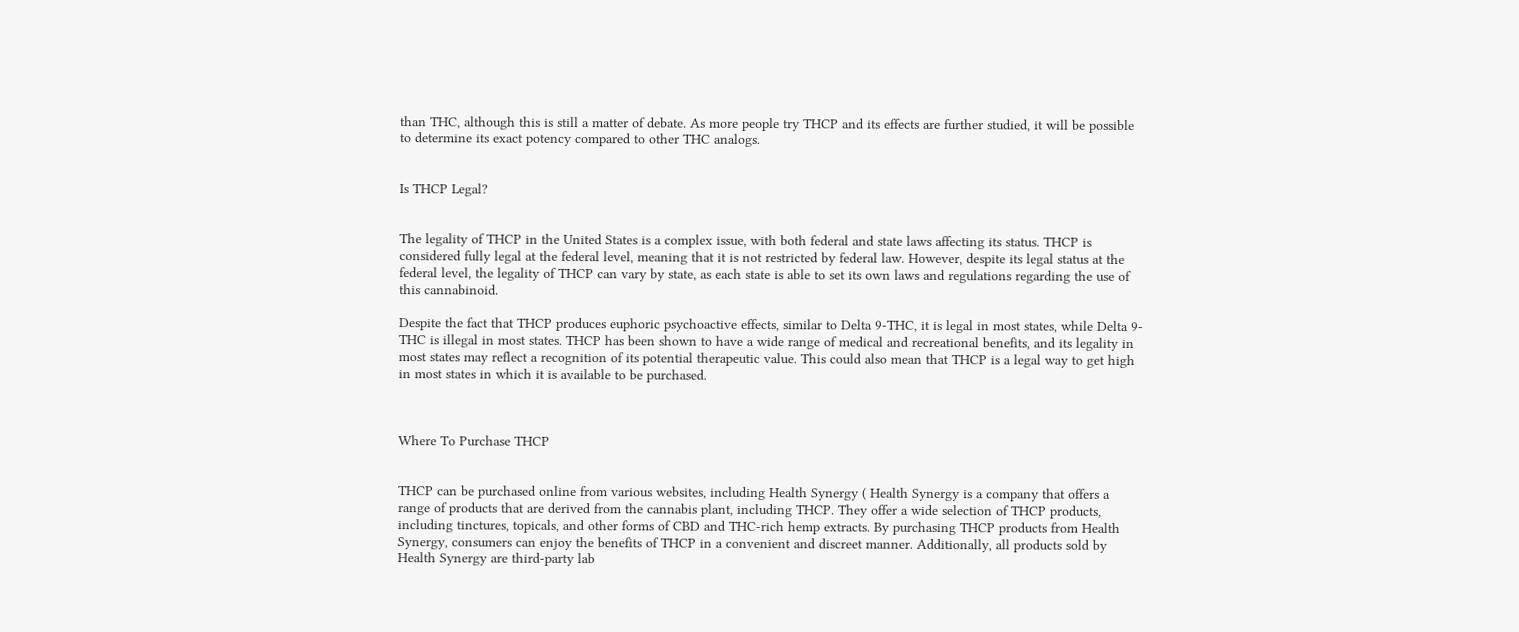than THC, although this is still a matter of debate. As more people try THCP and its effects are further studied, it will be possible to determine its exact potency compared to other THC analogs.


Is THCP Legal?


The legality of THCP in the United States is a complex issue, with both federal and state laws affecting its status. THCP is considered fully legal at the federal level, meaning that it is not restricted by federal law. However, despite its legal status at the federal level, the legality of THCP can vary by state, as each state is able to set its own laws and regulations regarding the use of this cannabinoid.

Despite the fact that THCP produces euphoric psychoactive effects, similar to Delta 9-THC, it is legal in most states, while Delta 9-THC is illegal in most states. THCP has been shown to have a wide range of medical and recreational benefits, and its legality in most states may reflect a recognition of its potential therapeutic value. This could also mean that THCP is a legal way to get high in most states in which it is available to be purchased.



Where To Purchase THCP


THCP can be purchased online from various websites, including Health Synergy ( Health Synergy is a company that offers a range of products that are derived from the cannabis plant, including THCP. They offer a wide selection of THCP products, including tinctures, topicals, and other forms of CBD and THC-rich hemp extracts. By purchasing THCP products from Health Synergy, consumers can enjoy the benefits of THCP in a convenient and discreet manner. Additionally, all products sold by Health Synergy are third-party lab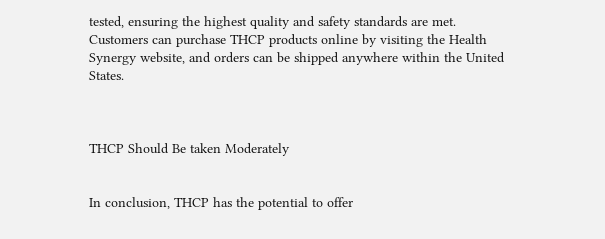tested, ensuring the highest quality and safety standards are met. Customers can purchase THCP products online by visiting the Health Synergy website, and orders can be shipped anywhere within the United States.



THCP Should Be taken Moderately


In conclusion, THCP has the potential to offer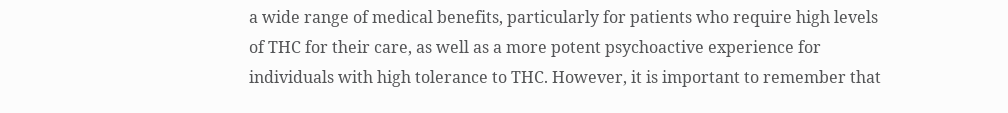a wide range of medical benefits, particularly for patients who require high levels of THC for their care, as well as a more potent psychoactive experience for individuals with high tolerance to THC. However, it is important to remember that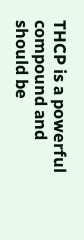THCP is a powerful compound and should be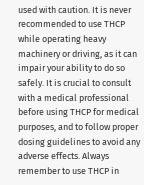used with caution. It is never recommended to use THCP while operating heavy machinery or driving, as it can impair your ability to do so safely. It is crucial to consult with a medical professional before using THCP for medical purposes, and to follow proper dosing guidelines to avoid any adverse effects. Always remember to use THCP in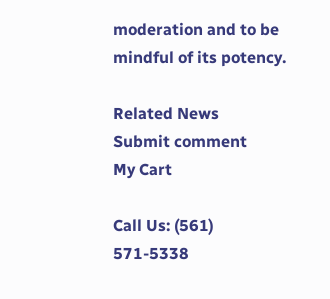moderation and to be mindful of its potency.

Related News
Submit comment
My Cart

Call Us: (561) 571-5338